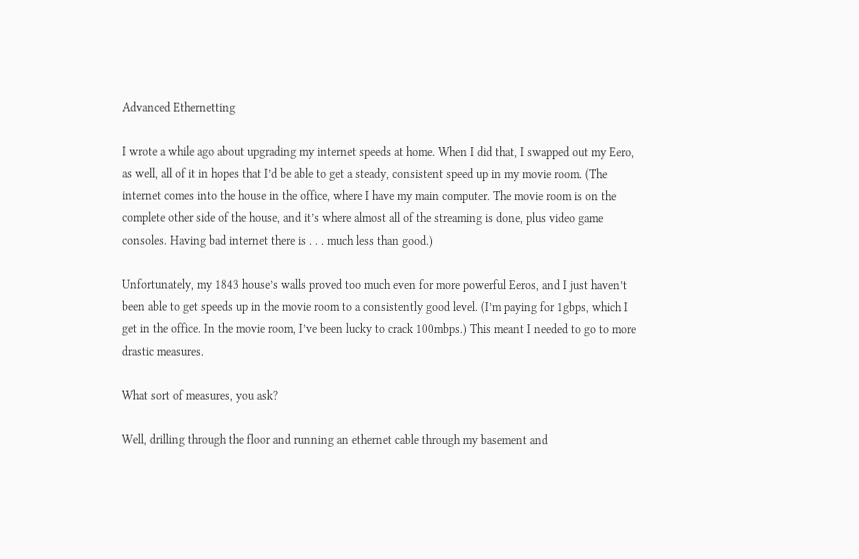Advanced Ethernetting

I wrote a while ago about upgrading my internet speeds at home. When I did that, I swapped out my Eero, as well, all of it in hopes that I’d be able to get a steady, consistent speed up in my movie room. (The internet comes into the house in the office, where I have my main computer. The movie room is on the complete other side of the house, and it’s where almost all of the streaming is done, plus video game consoles. Having bad internet there is . . . much less than good.)

Unfortunately, my 1843 house’s walls proved too much even for more powerful Eeros, and I just haven’t been able to get speeds up in the movie room to a consistently good level. (I’m paying for 1gbps, which I get in the office. In the movie room, I’ve been lucky to crack 100mbps.) This meant I needed to go to more drastic measures.

What sort of measures, you ask?

Well, drilling through the floor and running an ethernet cable through my basement and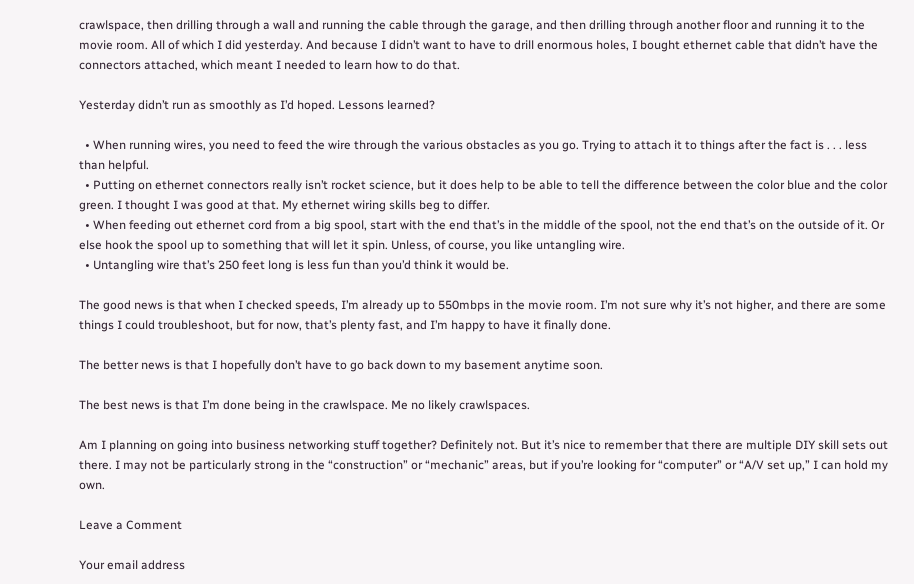crawlspace, then drilling through a wall and running the cable through the garage, and then drilling through another floor and running it to the movie room. All of which I did yesterday. And because I didn’t want to have to drill enormous holes, I bought ethernet cable that didn’t have the connectors attached, which meant I needed to learn how to do that.

Yesterday didn’t run as smoothly as I’d hoped. Lessons learned?

  • When running wires, you need to feed the wire through the various obstacles as you go. Trying to attach it to things after the fact is . . . less than helpful.
  • Putting on ethernet connectors really isn’t rocket science, but it does help to be able to tell the difference between the color blue and the color green. I thought I was good at that. My ethernet wiring skills beg to differ.
  • When feeding out ethernet cord from a big spool, start with the end that’s in the middle of the spool, not the end that’s on the outside of it. Or else hook the spool up to something that will let it spin. Unless, of course, you like untangling wire.
  • Untangling wire that’s 250 feet long is less fun than you’d think it would be.

The good news is that when I checked speeds, I’m already up to 550mbps in the movie room. I’m not sure why it’s not higher, and there are some things I could troubleshoot, but for now, that’s plenty fast, and I’m happy to have it finally done.

The better news is that I hopefully don’t have to go back down to my basement anytime soon.

The best news is that I’m done being in the crawlspace. Me no likely crawlspaces.

Am I planning on going into business networking stuff together? Definitely not. But it’s nice to remember that there are multiple DIY skill sets out there. I may not be particularly strong in the “construction” or “mechanic” areas, but if you’re looking for “computer” or “A/V set up,” I can hold my own.

Leave a Comment

Your email address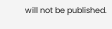will not be published.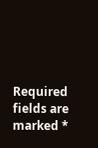Required fields are marked *